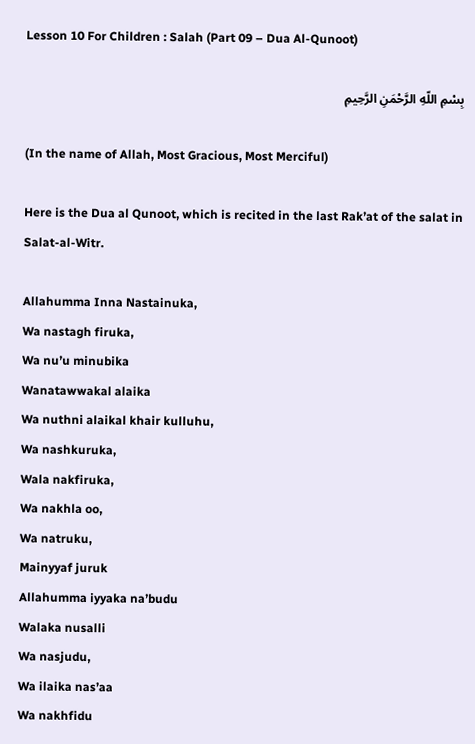Lesson 10 For Children : Salah (Part 09 – Dua Al-Qunoot)

بِسْمِ اللّهِ الرَّحْمَنِ الرَّحِيمِ

(In the name of Allah, Most Gracious, Most Merciful)

Here is the Dua al Qunoot, which is recited in the last Rak’at of the salat in Salat-al-Witr.

Allahumma Inna Nastainuka,
Wa nastagh firuka,
Wa nu’u minubika
Wanatawwakal alaika
Wa nuthni alaikal khair kulluhu,
Wa nashkuruka,
Wala nakfiruka,
Wa nakhla oo,
Wa natruku,
Mainyyaf juruk
Allahumma iyyaka na’budu
Walaka nusalli
Wa nasjudu,
Wa ilaika nas’aa
Wa nakhfidu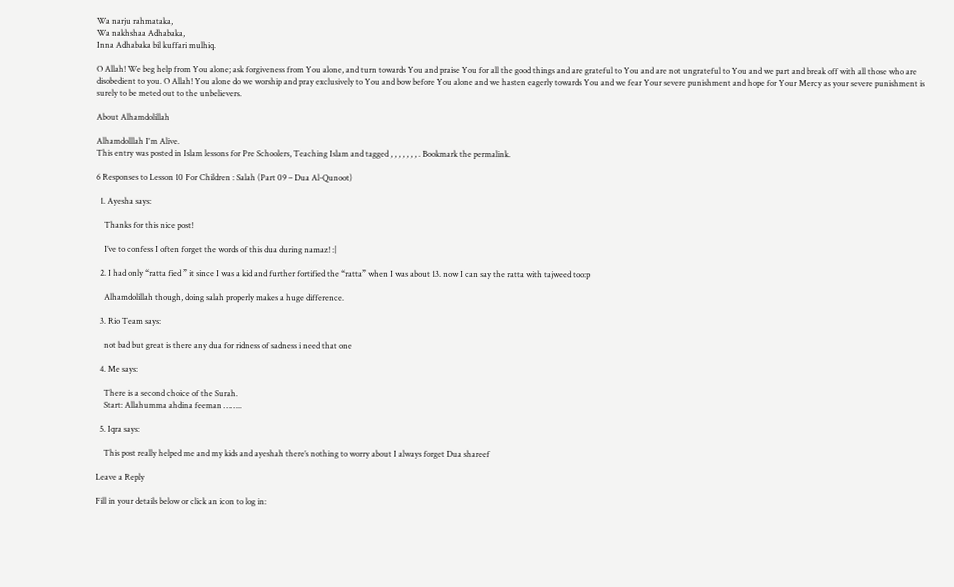Wa narju rahmataka,
Wa nakhshaa Adhabaka,
Inna Adhabaka bil kuffari mulhiq.

O Allah! We beg help from You alone; ask forgiveness from You alone, and turn towards You and praise You for all the good things and are grateful to You and are not ungrateful to You and we part and break off with all those who are disobedient to you. O Allah! You alone do we worship and pray exclusively to You and bow before You alone and we hasten eagerly towards You and we fear Your severe punishment and hope for Your Mercy as your severe punishment is surely to be meted out to the unbelievers.

About Alhamdolillah

Alhamdolllah I'm Alive.
This entry was posted in Islam lessons for Pre Schoolers, Teaching Islam and tagged , , , , , , , . Bookmark the permalink.

6 Responses to Lesson 10 For Children : Salah (Part 09 – Dua Al-Qunoot)

  1. Ayesha says:

    Thanks for this nice post!

    I’ve to confess I often forget the words of this dua during namaz! :|

  2. I had only “ratta fied ” it since I was a kid and further fortified the “ratta” when I was about 13. now I can say the ratta with tajweed too:p

    Alhamdolillah though, doing salah properly makes a huge difference.

  3. Rio Team says:

    not bad but great is there any dua for ridness of sadness i need that one

  4. Me says:

    There is a second choice of the Surah.
    Start: Allahumma ahdina feeman ……..

  5. Iqra says:

    This post really helped me and my kids and ayeshah there’s nothing to worry about I always forget Dua shareef

Leave a Reply

Fill in your details below or click an icon to log in: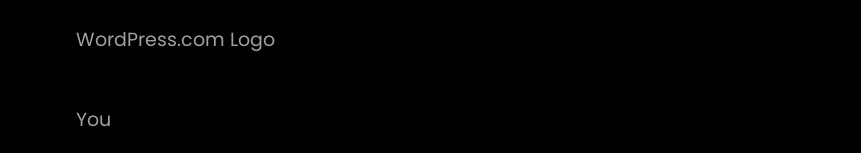WordPress.com Logo

You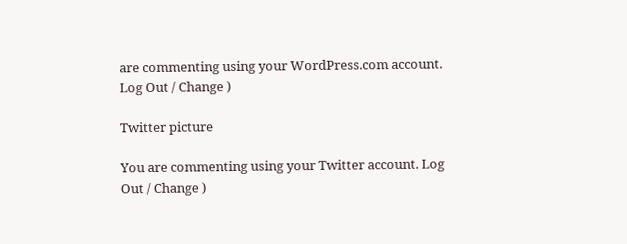are commenting using your WordPress.com account. Log Out / Change )

Twitter picture

You are commenting using your Twitter account. Log Out / Change )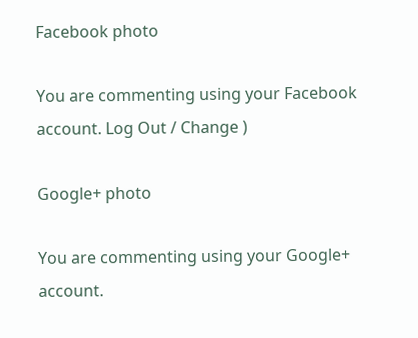Facebook photo

You are commenting using your Facebook account. Log Out / Change )

Google+ photo

You are commenting using your Google+ account.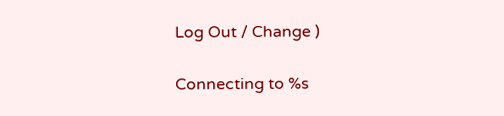Log Out / Change )

Connecting to %s